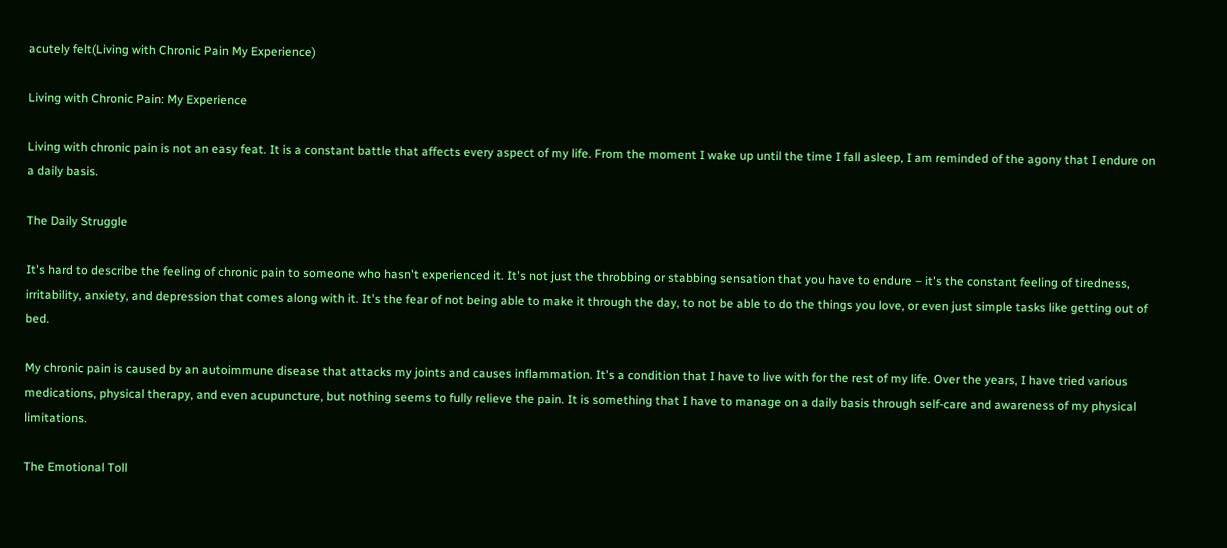acutely felt(Living with Chronic Pain My Experience)

Living with Chronic Pain: My Experience

Living with chronic pain is not an easy feat. It is a constant battle that affects every aspect of my life. From the moment I wake up until the time I fall asleep, I am reminded of the agony that I endure on a daily basis.

The Daily Struggle

It's hard to describe the feeling of chronic pain to someone who hasn't experienced it. It's not just the throbbing or stabbing sensation that you have to endure – it's the constant feeling of tiredness, irritability, anxiety, and depression that comes along with it. It's the fear of not being able to make it through the day, to not be able to do the things you love, or even just simple tasks like getting out of bed.

My chronic pain is caused by an autoimmune disease that attacks my joints and causes inflammation. It's a condition that I have to live with for the rest of my life. Over the years, I have tried various medications, physical therapy, and even acupuncture, but nothing seems to fully relieve the pain. It is something that I have to manage on a daily basis through self-care and awareness of my physical limitations.

The Emotional Toll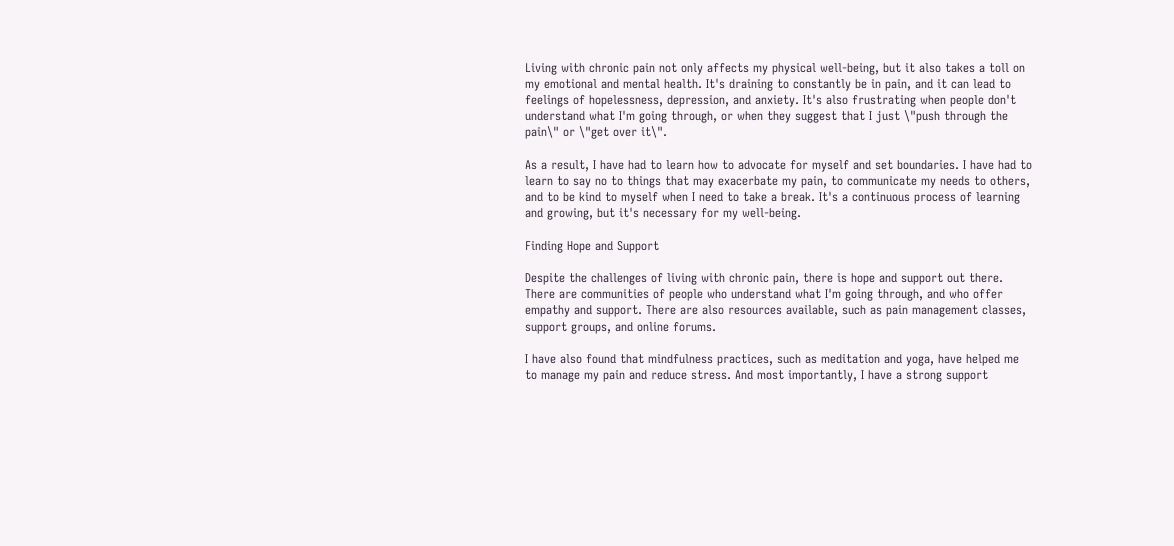Living with chronic pain not only affects my physical well-being, but it also takes a toll on my emotional and mental health. It's draining to constantly be in pain, and it can lead to feelings of hopelessness, depression, and anxiety. It's also frustrating when people don't understand what I'm going through, or when they suggest that I just \"push through the pain\" or \"get over it\".

As a result, I have had to learn how to advocate for myself and set boundaries. I have had to learn to say no to things that may exacerbate my pain, to communicate my needs to others, and to be kind to myself when I need to take a break. It's a continuous process of learning and growing, but it's necessary for my well-being.

Finding Hope and Support

Despite the challenges of living with chronic pain, there is hope and support out there. There are communities of people who understand what I'm going through, and who offer empathy and support. There are also resources available, such as pain management classes, support groups, and online forums.

I have also found that mindfulness practices, such as meditation and yoga, have helped me to manage my pain and reduce stress. And most importantly, I have a strong support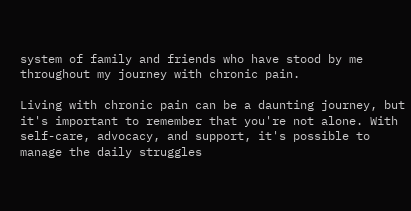system of family and friends who have stood by me throughout my journey with chronic pain.

Living with chronic pain can be a daunting journey, but it's important to remember that you're not alone. With self-care, advocacy, and support, it's possible to manage the daily struggles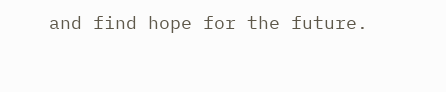and find hope for the future.